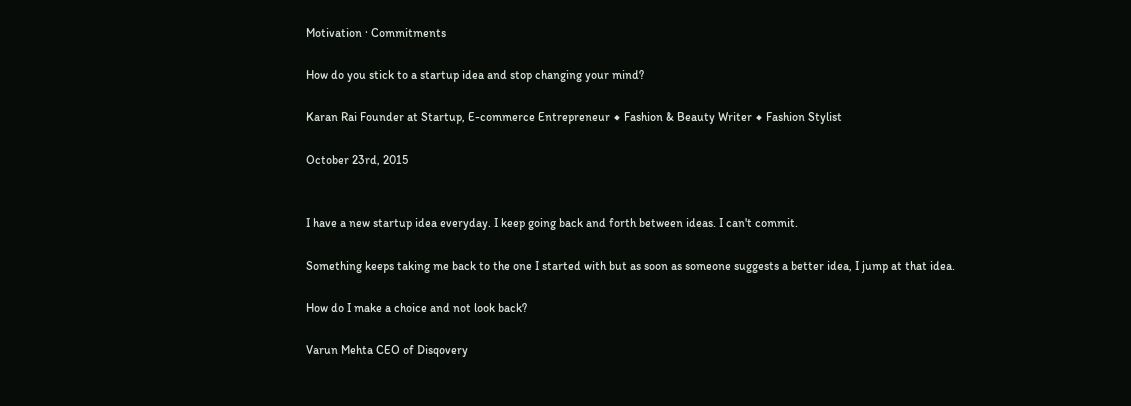Motivation · Commitments

How do you stick to a startup idea and stop changing your mind?

Karan Rai Founder at Startup, E-commerce Entrepreneur ◆ Fashion & Beauty Writer ◆ Fashion Stylist

October 23rd, 2015


I have a new startup idea everyday. I keep going back and forth between ideas. I can't commit.

Something keeps taking me back to the one I started with but as soon as someone suggests a better idea, I jump at that idea.

How do I make a choice and not look back?

Varun Mehta CEO of Disqovery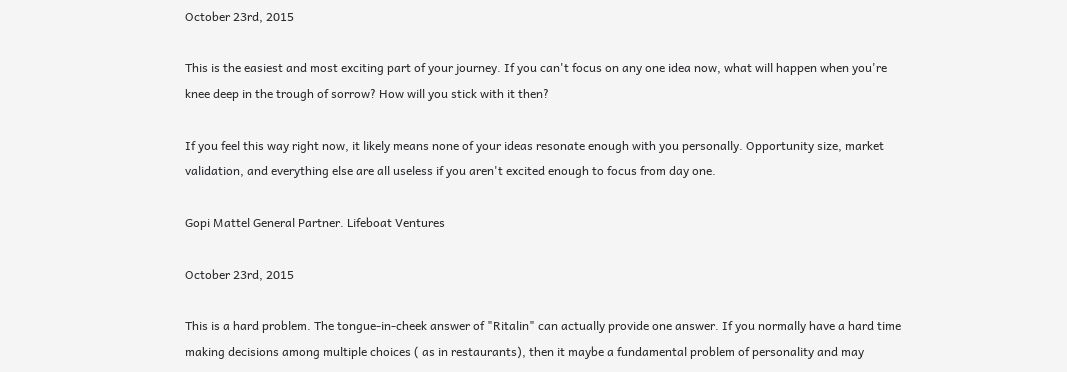October 23rd, 2015

This is the easiest and most exciting part of your journey. If you can't focus on any one idea now, what will happen when you're knee deep in the trough of sorrow? How will you stick with it then?

If you feel this way right now, it likely means none of your ideas resonate enough with you personally. Opportunity size, market validation, and everything else are all useless if you aren't excited enough to focus from day one.

Gopi Mattel General Partner. Lifeboat Ventures

October 23rd, 2015

This is a hard problem. The tongue-in-cheek answer of "Ritalin" can actually provide one answer. If you normally have a hard time making decisions among multiple choices ( as in restaurants), then it maybe a fundamental problem of personality and may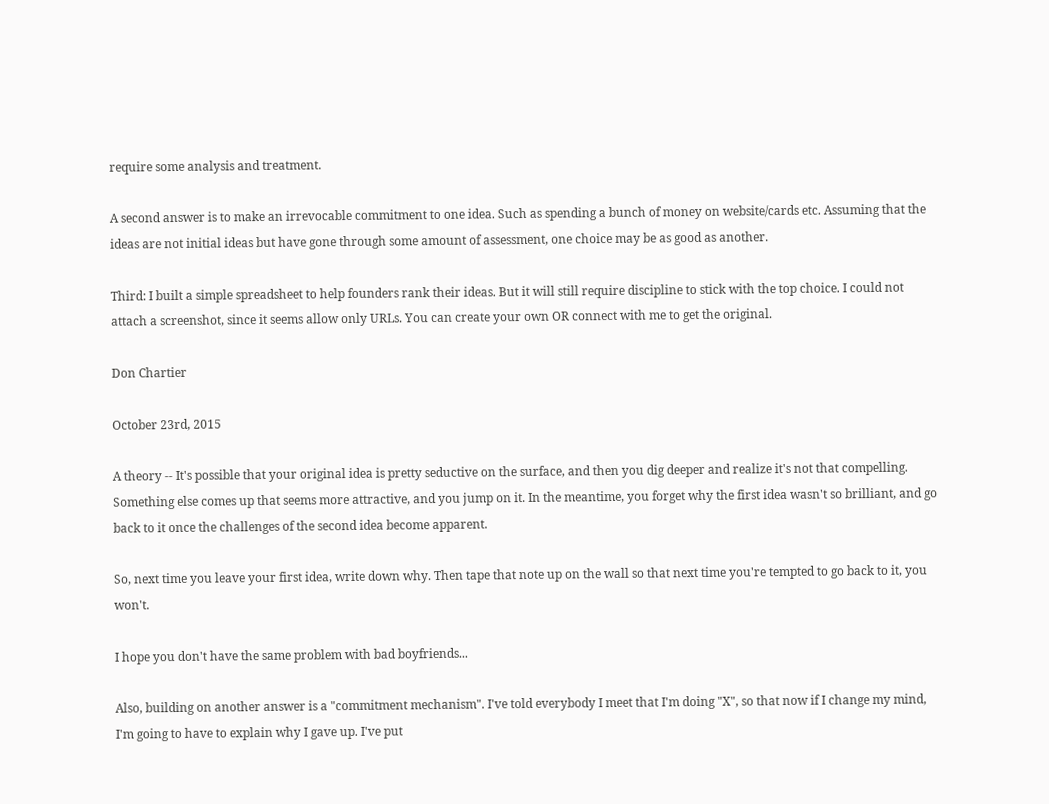require some analysis and treatment.

A second answer is to make an irrevocable commitment to one idea. Such as spending a bunch of money on website/cards etc. Assuming that the ideas are not initial ideas but have gone through some amount of assessment, one choice may be as good as another.

Third: I built a simple spreadsheet to help founders rank their ideas. But it will still require discipline to stick with the top choice. I could not attach a screenshot, since it seems allow only URLs. You can create your own OR connect with me to get the original.

Don Chartier

October 23rd, 2015

A theory -- It's possible that your original idea is pretty seductive on the surface, and then you dig deeper and realize it's not that compelling. Something else comes up that seems more attractive, and you jump on it. In the meantime, you forget why the first idea wasn't so brilliant, and go back to it once the challenges of the second idea become apparent.

So, next time you leave your first idea, write down why. Then tape that note up on the wall so that next time you're tempted to go back to it, you won't.

I hope you don't have the same problem with bad boyfriends...

Also, building on another answer is a "commitment mechanism". I've told everybody I meet that I'm doing "X", so that now if I change my mind, I'm going to have to explain why I gave up. I've put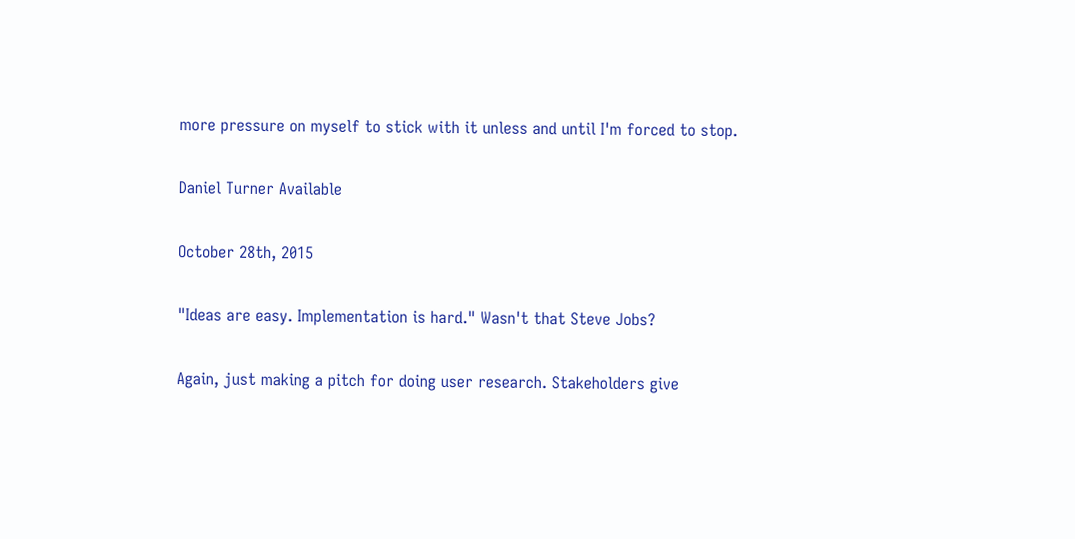more pressure on myself to stick with it unless and until I'm forced to stop.

Daniel Turner Available

October 28th, 2015

"Ideas are easy. Implementation is hard." Wasn't that Steve Jobs?

Again, just making a pitch for doing user research. Stakeholders give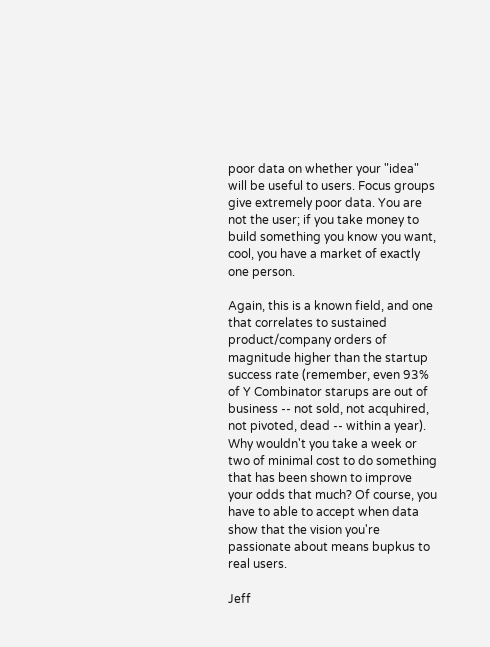poor data on whether your "idea" will be useful to users. Focus groups give extremely poor data. You are not the user; if you take money to build something you know you want, cool, you have a market of exactly one person.

Again, this is a known field, and one that correlates to sustained product/company orders of magnitude higher than the startup success rate (remember, even 93% of Y Combinator starups are out of business -- not sold, not acquhired, not pivoted, dead -- within a year). Why wouldn't you take a week or two of minimal cost to do something that has been shown to improve your odds that much? Of course, you have to able to accept when data show that the vision you're passionate about means bupkus to real users.

Jeff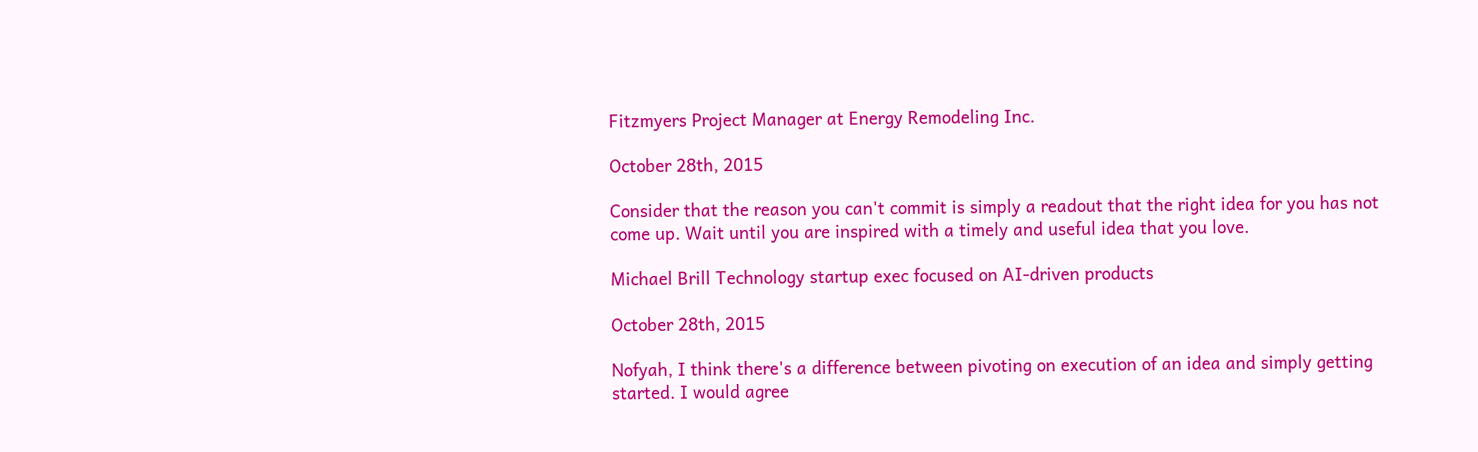Fitzmyers Project Manager at Energy Remodeling Inc.

October 28th, 2015

Consider that the reason you can't commit is simply a readout that the right idea for you has not come up. Wait until you are inspired with a timely and useful idea that you love.

Michael Brill Technology startup exec focused on AI-driven products

October 28th, 2015

Nofyah, I think there's a difference between pivoting on execution of an idea and simply getting started. I would agree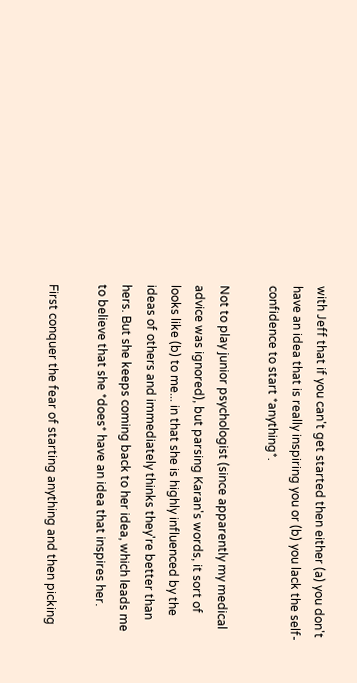with Jeff that if you can't get started then either (a) you don't have an idea that is really inspiring you or (b) you lack the self-confidence to start *anything*.

Not to play junior psychologist (since apparently my medical advice was ignored), but parsing Karan's words, it sort of looks like (b) to me... in that she is highly influenced by the ideas of others and immediately thinks they're better than hers. But she keeps coming back to her idea, which leads me to believe that she *does* have an idea that inspires her.

First conquer the fear of starting anything and then picking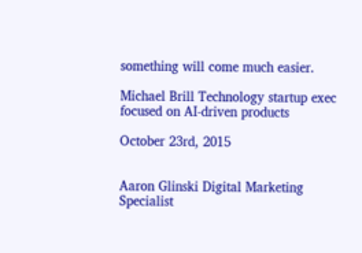something will come much easier.

Michael Brill Technology startup exec focused on AI-driven products

October 23rd, 2015


Aaron Glinski Digital Marketing Specialist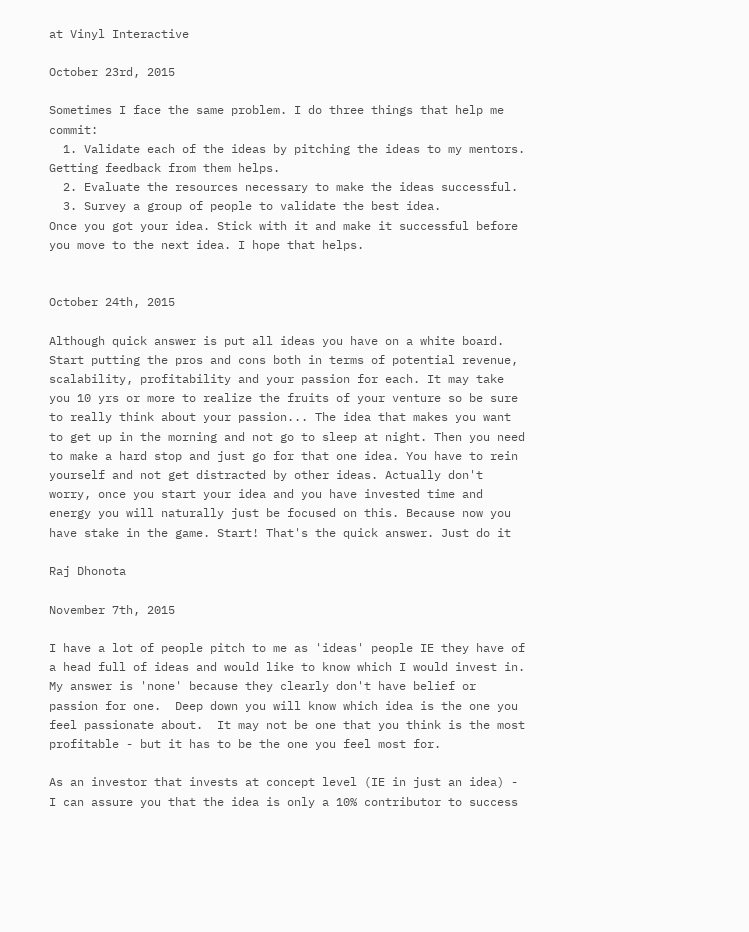at Vinyl Interactive

October 23rd, 2015

Sometimes I face the same problem. I do three things that help me commit:
  1. Validate each of the ideas by pitching the ideas to my mentors. Getting feedback from them helps.
  2. Evaluate the resources necessary to make the ideas successful.
  3. Survey a group of people to validate the best idea.
Once you got your idea. Stick with it and make it successful before you move to the next idea. I hope that helps.


October 24th, 2015

Although quick answer is put all ideas you have on a white board. Start putting the pros and cons both in terms of potential revenue, scalability, profitability and your passion for each. It may take you 10 yrs or more to realize the fruits of your venture so be sure to really think about your passion... The idea that makes you want to get up in the morning and not go to sleep at night. Then you need to make a hard stop and just go for that one idea. You have to rein yourself and not get distracted by other ideas. Actually don't worry, once you start your idea and you have invested time and energy you will naturally just be focused on this. Because now you have stake in the game. Start! That's the quick answer. Just do it

Raj Dhonota

November 7th, 2015

I have a lot of people pitch to me as 'ideas' people IE they have of a head full of ideas and would like to know which I would invest in.  My answer is 'none' because they clearly don't have belief or passion for one.  Deep down you will know which idea is the one you feel passionate about.  It may not be one that you think is the most profitable - but it has to be the one you feel most for.

As an investor that invests at concept level (IE in just an idea) - I can assure you that the idea is only a 10% contributor to success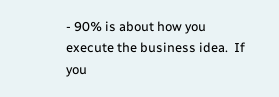- 90% is about how you execute the business idea.  If you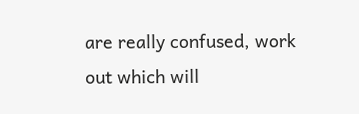are really confused, work out which will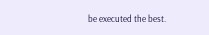be executed the best.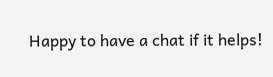Happy to have a chat if it helps!